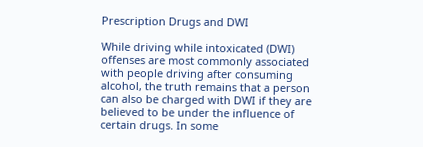Prescription Drugs and DWI

While driving while intoxicated (DWI) offenses are most commonly associated with people driving after consuming alcohol, the truth remains that a person can also be charged with DWI if they are believed to be under the influence of certain drugs. In some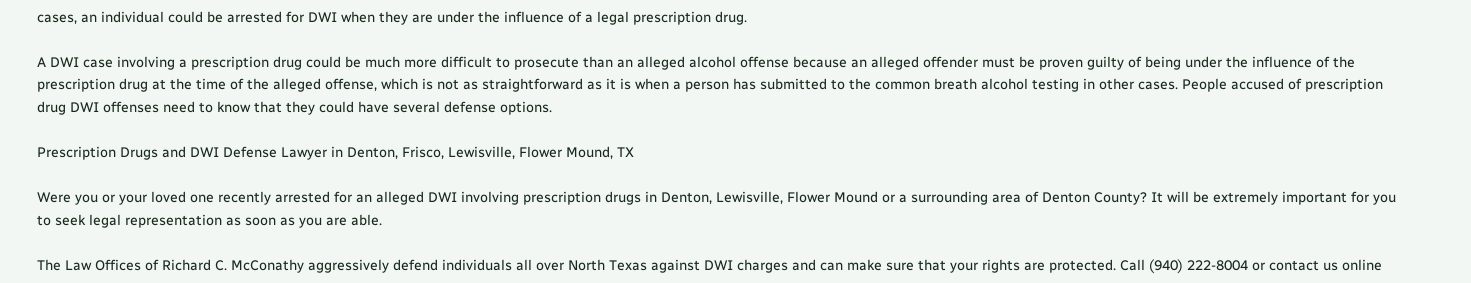cases, an individual could be arrested for DWI when they are under the influence of a legal prescription drug.

A DWI case involving a prescription drug could be much more difficult to prosecute than an alleged alcohol offense because an alleged offender must be proven guilty of being under the influence of the prescription drug at the time of the alleged offense, which is not as straightforward as it is when a person has submitted to the common breath alcohol testing in other cases. People accused of prescription drug DWI offenses need to know that they could have several defense options.

Prescription Drugs and DWI Defense Lawyer in Denton, Frisco, Lewisville, Flower Mound, TX

Were you or your loved one recently arrested for an alleged DWI involving prescription drugs in Denton, Lewisville, Flower Mound or a surrounding area of Denton County? It will be extremely important for you to seek legal representation as soon as you are able.

The Law Offices of Richard C. McConathy aggressively defend individuals all over North Texas against DWI charges and can make sure that your rights are protected. Call (940) 222-8004 or contact us online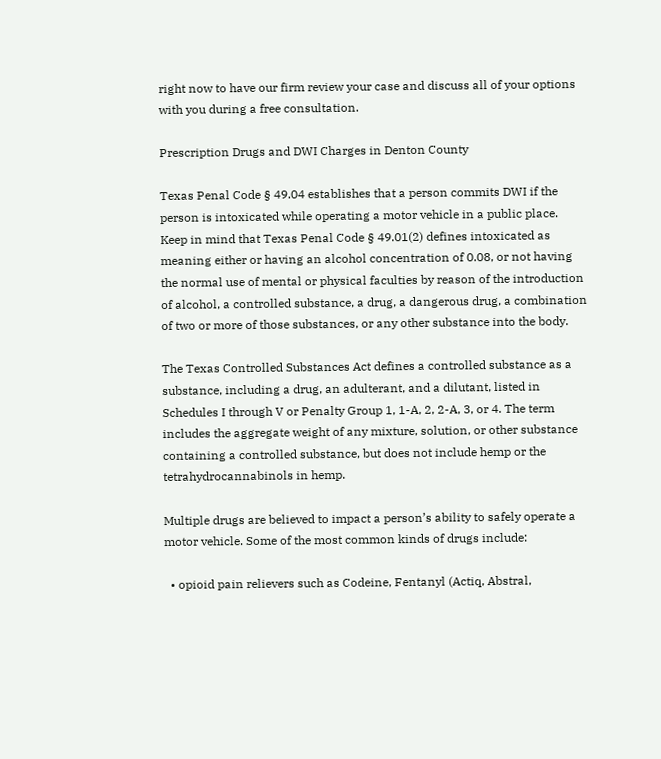right now to have our firm review your case and discuss all of your options with you during a free consultation.

Prescription Drugs and DWI Charges in Denton County

Texas Penal Code § 49.04 establishes that a person commits DWI if the person is intoxicated while operating a motor vehicle in a public place. Keep in mind that Texas Penal Code § 49.01(2) defines intoxicated as meaning either or having an alcohol concentration of 0.08, or not having the normal use of mental or physical faculties by reason of the introduction of alcohol, a controlled substance, a drug, a dangerous drug, a combination of two or more of those substances, or any other substance into the body.

The Texas Controlled Substances Act defines a controlled substance as a substance, including a drug, an adulterant, and a dilutant, listed in Schedules I through V or Penalty Group 1, 1-A, 2, 2-A, 3, or 4. The term includes the aggregate weight of any mixture, solution, or other substance containing a controlled substance, but does not include hemp or the tetrahydrocannabinols in hemp.

Multiple drugs are believed to impact a person’s ability to safely operate a motor vehicle. Some of the most common kinds of drugs include:

  • opioid pain relievers such as Codeine, Fentanyl (Actiq, Abstral,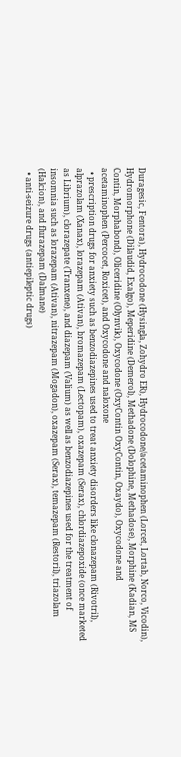Duragesic, Fentora), Hydrocodone (Hysingla, Zohydro ER), Hydrocodone/acetaminophen (Lorcet, Lortab, Norco, Vicodin), Hydromorphone (Dilaudid, Exalgo), Meperidine (Demerol), Methadone (Dolophine, Methadose), Morphine (Kadian, MS Contin, Morphabond), Oliceridine (Olynvik), Oxycodone (OxyContin OxyContin, Oxaydo), Oxycodone and acetaminophen (Percocet, Roxicet), and Oxycodone and naloxone
  • prescription drugs for anxiety such as benzodiazepines used to treat anxiety disorders like clonazepam (Rivotril), alprazolam (Xanax), lorazepam (Ativan), bromazepam (Lectopam), oxazepam (Serax), chlordiazepoxide (once marketed as Librium), clorazepate (Tranxene), and diazepam (Valium) as well as benzodiazepines used for the treatment of insomnia such as lorazepam (Ativan), nitrazepam (Mogadon), oxazepam (Serax), temazepam (Restoril), triazolam (Halcion), and flurazepam (Dalmane)
  • anti-seizure drugs (antiepileptic drugs)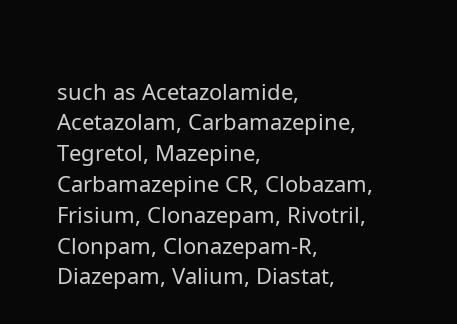such as Acetazolamide, Acetazolam, Carbamazepine, Tegretol, Mazepine, Carbamazepine CR, Clobazam, Frisium, Clonazepam, Rivotril, Clonpam, Clonazepam-R, Diazepam, Valium, Diastat,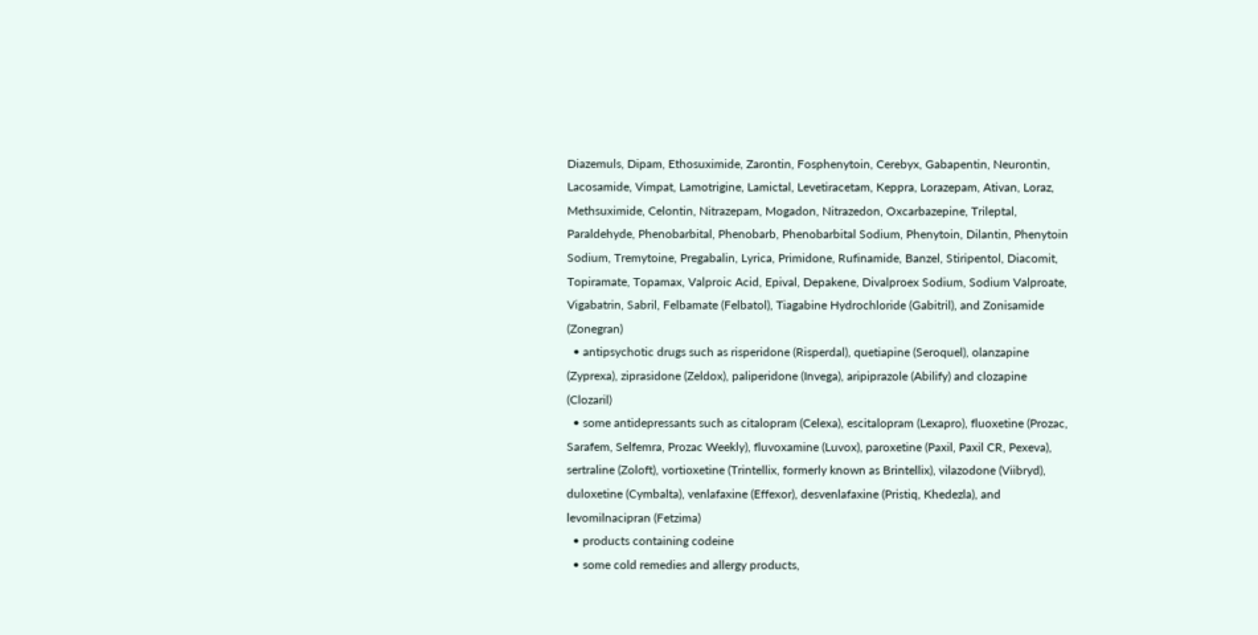Diazemuls, Dipam, Ethosuximide, Zarontin, Fosphenytoin, Cerebyx, Gabapentin, Neurontin, Lacosamide, Vimpat, Lamotrigine, Lamictal, Levetiracetam, Keppra, Lorazepam, Ativan, Loraz, Methsuximide, Celontin, Nitrazepam, Mogadon, Nitrazedon, Oxcarbazepine, Trileptal, Paraldehyde, Phenobarbital, Phenobarb, Phenobarbital Sodium, Phenytoin, Dilantin, Phenytoin Sodium, Tremytoine, Pregabalin, Lyrica, Primidone, Rufinamide, Banzel, Stiripentol, Diacomit, Topiramate, Topamax, Valproic Acid, Epival, Depakene, Divalproex Sodium, Sodium Valproate, Vigabatrin, Sabril, Felbamate (Felbatol), Tiagabine Hydrochloride (Gabitril), and Zonisamide (Zonegran)
  • antipsychotic drugs such as risperidone (Risperdal), quetiapine (Seroquel), olanzapine (Zyprexa), ziprasidone (Zeldox), paliperidone (Invega), aripiprazole (Abilify) and clozapine (Clozaril)
  • some antidepressants such as citalopram (Celexa), escitalopram (Lexapro), fluoxetine (Prozac, Sarafem, Selfemra, Prozac Weekly), fluvoxamine (Luvox), paroxetine (Paxil, Paxil CR, Pexeva), sertraline (Zoloft), vortioxetine (Trintellix, formerly known as Brintellix), vilazodone (Viibryd), duloxetine (Cymbalta), venlafaxine (Effexor), desvenlafaxine (Pristiq, Khedezla), and levomilnacipran (Fetzima)
  • products containing codeine
  • some cold remedies and allergy products,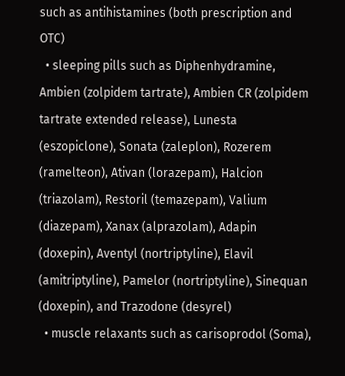such as antihistamines (both prescription and OTC)
  • sleeping pills such as Diphenhydramine, Ambien (zolpidem tartrate), Ambien CR (zolpidem tartrate extended release), Lunesta (eszopiclone), Sonata (zaleplon), Rozerem (ramelteon), Ativan (lorazepam), Halcion (triazolam), Restoril (temazepam), Valium (diazepam), Xanax (alprazolam), Adapin (doxepin), Aventyl (nortriptyline), Elavil (amitriptyline), Pamelor (nortriptyline), Sinequan (doxepin), and Trazodone (desyrel)
  • muscle relaxants such as carisoprodol (Soma),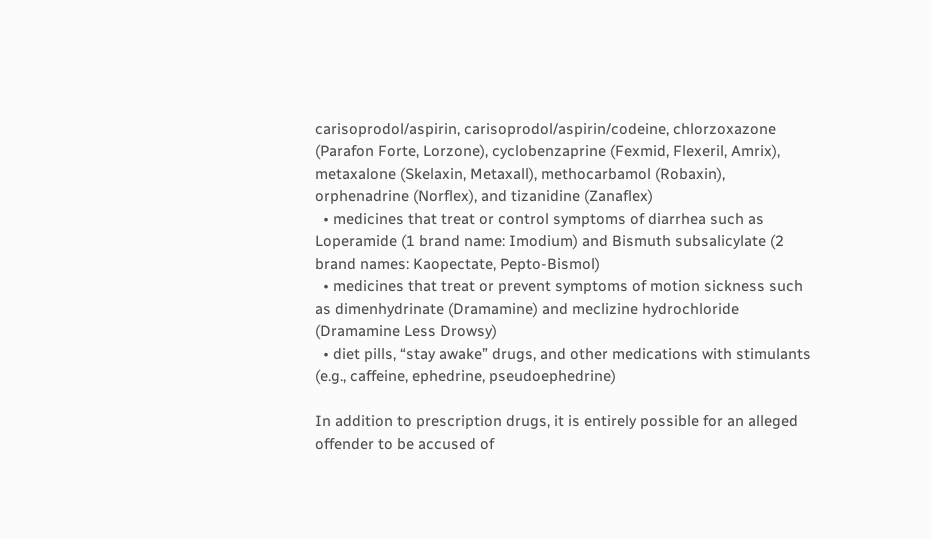carisoprodol/aspirin, carisoprodol/aspirin/codeine, chlorzoxazone (Parafon Forte, Lorzone), cyclobenzaprine (Fexmid, Flexeril, Amrix), metaxalone (Skelaxin, Metaxall), methocarbamol (Robaxin), orphenadrine (Norflex), and tizanidine (Zanaflex)
  • medicines that treat or control symptoms of diarrhea such as Loperamide (1 brand name: Imodium) and Bismuth subsalicylate (2 brand names: Kaopectate, Pepto-Bismol)
  • medicines that treat or prevent symptoms of motion sickness such as dimenhydrinate (Dramamine) and meclizine hydrochloride (Dramamine Less Drowsy)
  • diet pills, “stay awake” drugs, and other medications with stimulants (e.g., caffeine, ephedrine, pseudoephedrine)

In addition to prescription drugs, it is entirely possible for an alleged offender to be accused of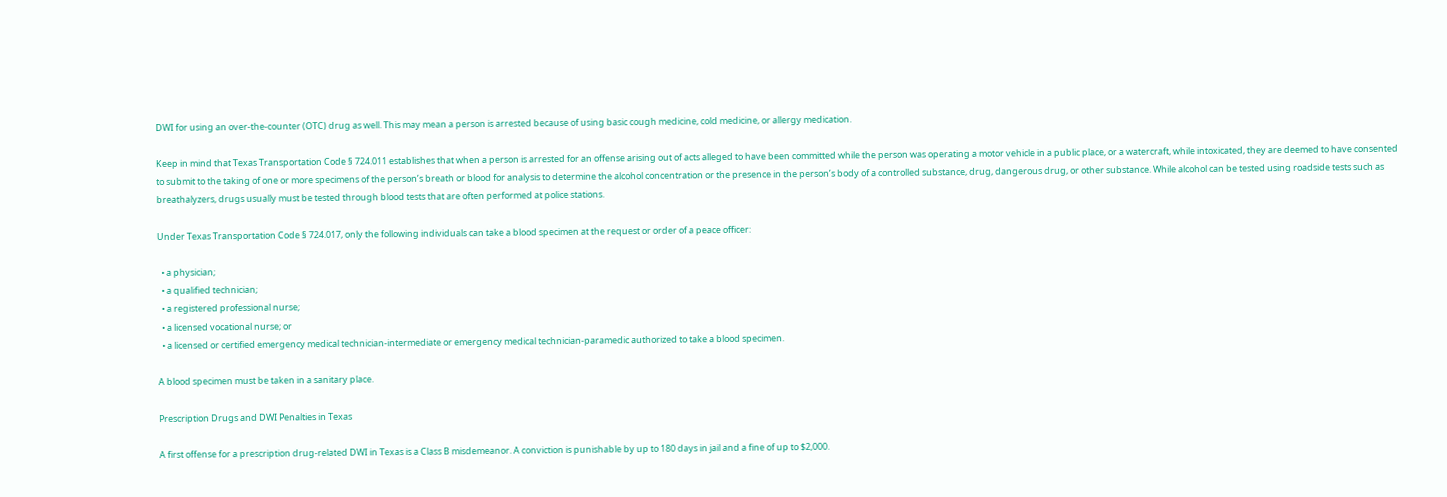DWI for using an over-the-counter (OTC) drug as well. This may mean a person is arrested because of using basic cough medicine, cold medicine, or allergy medication.

Keep in mind that Texas Transportation Code § 724.011 establishes that when a person is arrested for an offense arising out of acts alleged to have been committed while the person was operating a motor vehicle in a public place, or a watercraft, while intoxicated, they are deemed to have consented to submit to the taking of one or more specimens of the person’s breath or blood for analysis to determine the alcohol concentration or the presence in the person’s body of a controlled substance, drug, dangerous drug, or other substance. While alcohol can be tested using roadside tests such as breathalyzers, drugs usually must be tested through blood tests that are often performed at police stations.

Under Texas Transportation Code § 724.017, only the following individuals can take a blood specimen at the request or order of a peace officer:

  • a physician;
  • a qualified technician;
  • a registered professional nurse;
  • a licensed vocational nurse; or
  • a licensed or certified emergency medical technician-intermediate or emergency medical technician-paramedic authorized to take a blood specimen.

A blood specimen must be taken in a sanitary place.

Prescription Drugs and DWI Penalties in Texas

A first offense for a prescription drug-related DWI in Texas is a Class B misdemeanor. A conviction is punishable by up to 180 days in jail and a fine of up to $2,000.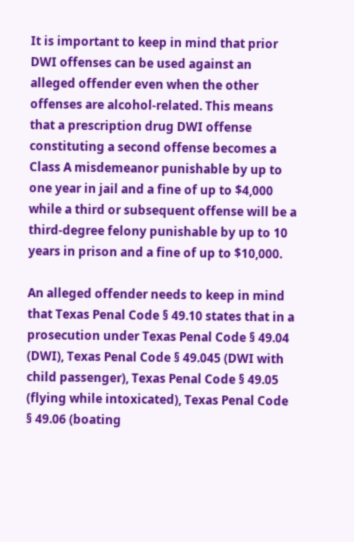It is important to keep in mind that prior DWI offenses can be used against an alleged offender even when the other offenses are alcohol-related. This means that a prescription drug DWI offense constituting a second offense becomes a Class A misdemeanor punishable by up to one year in jail and a fine of up to $4,000 while a third or subsequent offense will be a third-degree felony punishable by up to 10 years in prison and a fine of up to $10,000.

An alleged offender needs to keep in mind that Texas Penal Code § 49.10 states that in a prosecution under Texas Penal Code § 49.04 (DWI), Texas Penal Code § 49.045 (DWI with child passenger), Texas Penal Code § 49.05 (flying while intoxicated), Texas Penal Code § 49.06 (boating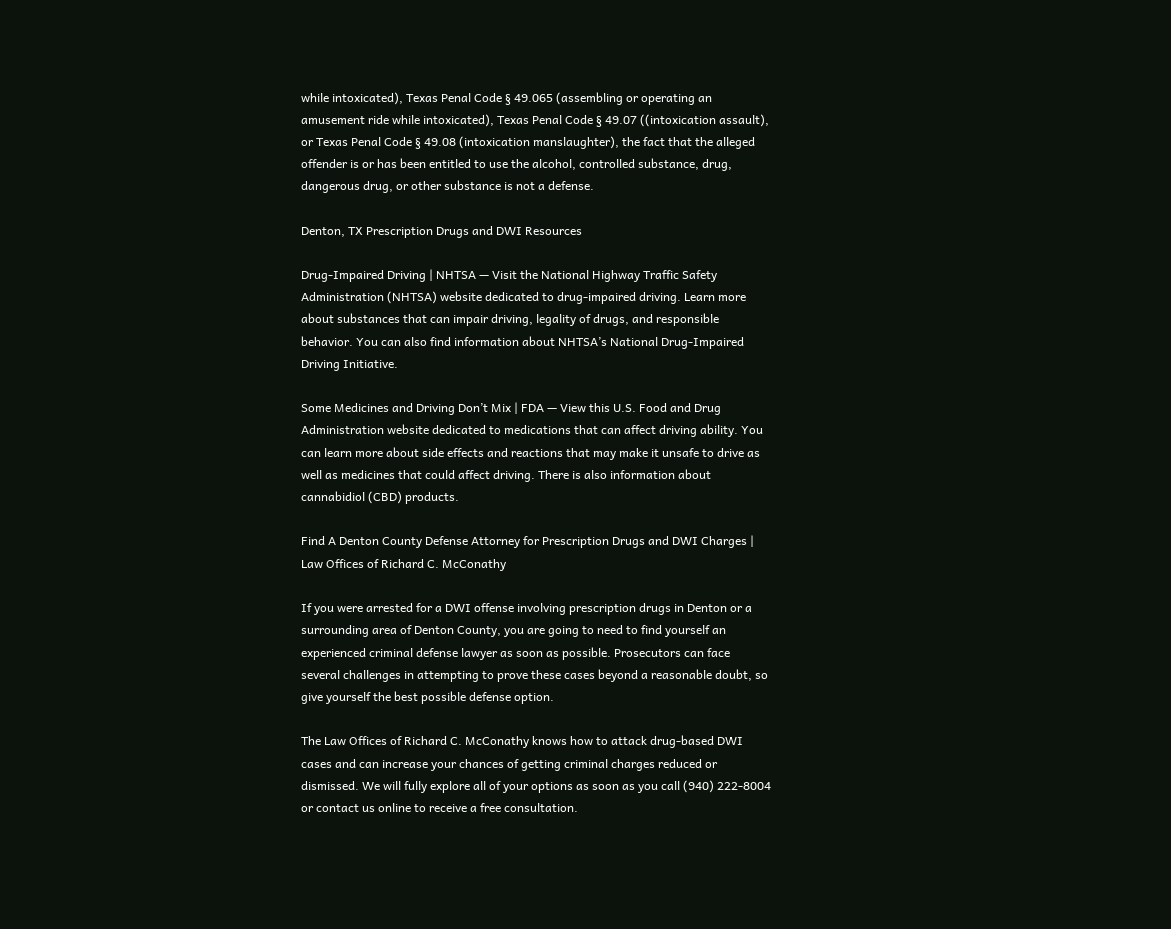while intoxicated), Texas Penal Code § 49.065 (assembling or operating an amusement ride while intoxicated), Texas Penal Code § 49.07 ((intoxication assault), or Texas Penal Code § 49.08 (intoxication manslaughter), the fact that the alleged offender is or has been entitled to use the alcohol, controlled substance, drug, dangerous drug, or other substance is not a defense.

Denton, TX Prescription Drugs and DWI Resources

Drug-Impaired Driving | NHTSA — Visit the National Highway Traffic Safety Administration (NHTSA) website dedicated to drug-impaired driving. Learn more about substances that can impair driving, legality of drugs, and responsible behavior. You can also find information about NHTSA’s National Drug-Impaired Driving Initiative.

Some Medicines and Driving Don’t Mix | FDA — View this U.S. Food and Drug Administration website dedicated to medications that can affect driving ability. You can learn more about side effects and reactions that may make it unsafe to drive as well as medicines that could affect driving. There is also information about cannabidiol (CBD) products.

Find A Denton County Defense Attorney for Prescription Drugs and DWI Charges | Law Offices of Richard C. McConathy

If you were arrested for a DWI offense involving prescription drugs in Denton or a surrounding area of Denton County, you are going to need to find yourself an experienced criminal defense lawyer as soon as possible. Prosecutors can face several challenges in attempting to prove these cases beyond a reasonable doubt, so give yourself the best possible defense option.

The Law Offices of Richard C. McConathy knows how to attack drug-based DWI cases and can increase your chances of getting criminal charges reduced or dismissed. We will fully explore all of your options as soon as you call (940) 222-8004 or contact us online to receive a free consultation.